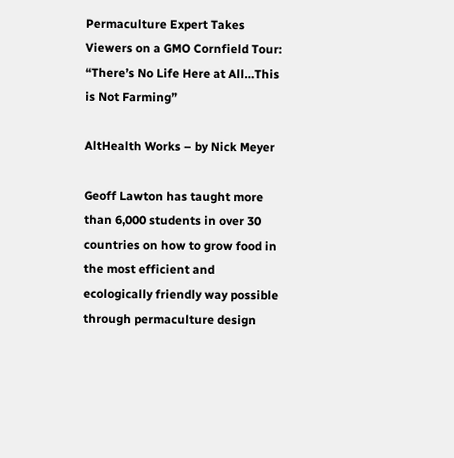Permaculture Expert Takes Viewers on a GMO Cornfield Tour: “There’s No Life Here at All…This is Not Farming”

AltHealth Works – by Nick Meyer

Geoff Lawton has taught more than 6,000 students in over 30 countries on how to grow food in the most efficient and ecologically friendly way possible through permaculture design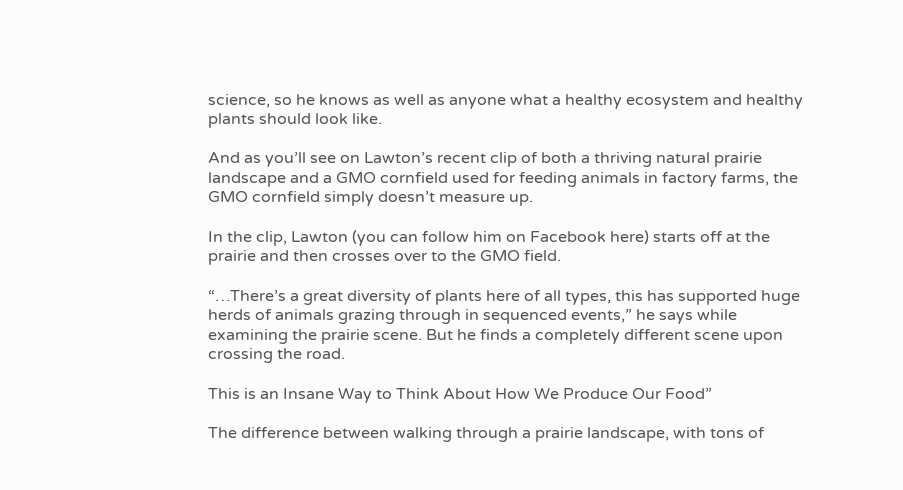science, so he knows as well as anyone what a healthy ecosystem and healthy plants should look like.

And as you’ll see on Lawton’s recent clip of both a thriving natural prairie landscape and a GMO cornfield used for feeding animals in factory farms, the GMO cornfield simply doesn’t measure up.

In the clip, Lawton (you can follow him on Facebook here) starts off at the prairie and then crosses over to the GMO field.

“…There’s a great diversity of plants here of all types, this has supported huge herds of animals grazing through in sequenced events,” he says while examining the prairie scene. But he finds a completely different scene upon crossing the road.

This is an Insane Way to Think About How We Produce Our Food”

The difference between walking through a prairie landscape, with tons of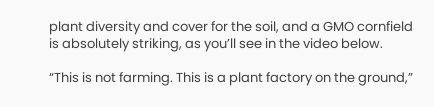plant diversity and cover for the soil, and a GMO cornfield is absolutely striking, as you’ll see in the video below.

“This is not farming. This is a plant factory on the ground,”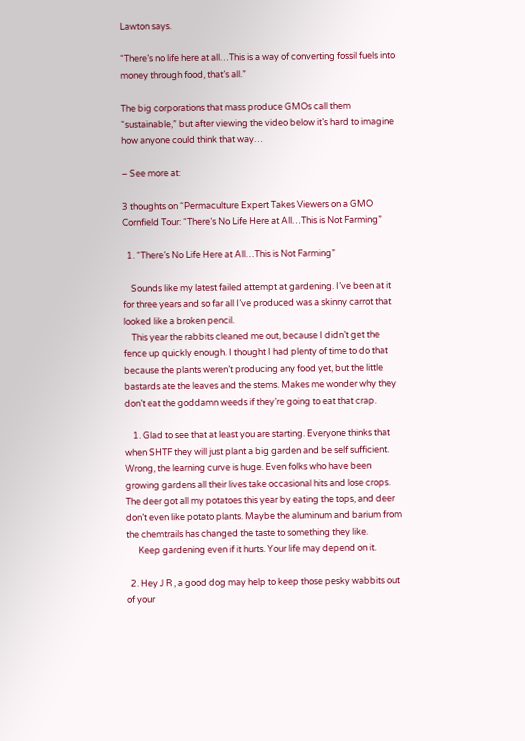Lawton says.

“There’s no life here at all…This is a way of converting fossil fuels into money through food, that’s all.”

The big corporations that mass produce GMOs call them “sustainable,” but after viewing the video below it’s hard to imagine how anyone could think that way…

– See more at:

3 thoughts on “Permaculture Expert Takes Viewers on a GMO Cornfield Tour: “There’s No Life Here at All…This is Not Farming”

  1. “There’s No Life Here at All…This is Not Farming”

    Sounds like my latest failed attempt at gardening. I’ve been at it for three years and so far all I’ve produced was a skinny carrot that looked like a broken pencil.
    This year the rabbits cleaned me out, because I didn’t get the fence up quickly enough. I thought I had plenty of time to do that because the plants weren’t producing any food yet, but the little bastards ate the leaves and the stems. Makes me wonder why they don’t eat the goddamn weeds if they’re going to eat that crap.

    1. Glad to see that at least you are starting. Everyone thinks that when SHTF they will just plant a big garden and be self sufficient. Wrong, the learning curve is huge. Even folks who have been growing gardens all their lives take occasional hits and lose crops. The deer got all my potatoes this year by eating the tops, and deer don’t even like potato plants. Maybe the aluminum and barium from the chemtrails has changed the taste to something they like.
      Keep gardening even if it hurts. Your life may depend on it.

  2. Hey J R , a good dog may help to keep those pesky wabbits out of your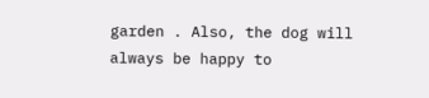garden . Also, the dog will always be happy to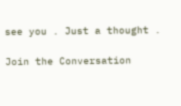see you . Just a thought .

Join the Conversation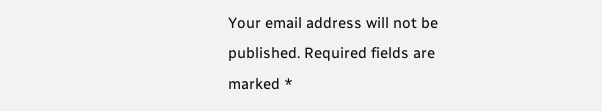Your email address will not be published. Required fields are marked *